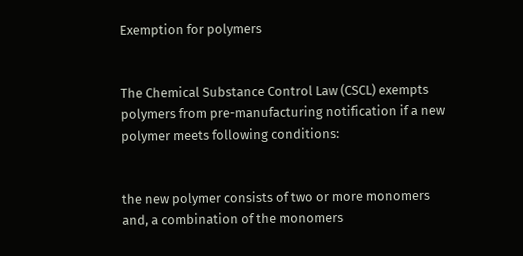Exemption for polymers


The Chemical Substance Control Law (CSCL) exempts polymers from pre-manufacturing notification if a new polymer meets following conditions:


the new polymer consists of two or more monomers and, a combination of the monomers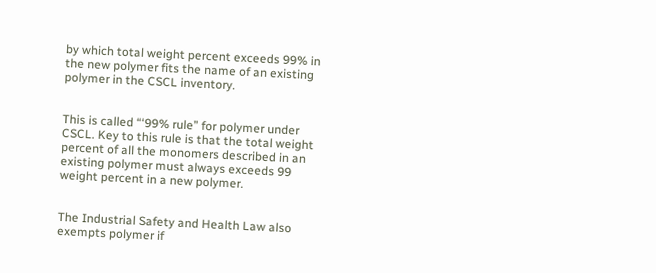by which total weight percent exceeds 99% in the new polymer fits the name of an existing polymer in the CSCL inventory.


This is called “‘99% rule” for polymer under CSCL. Key to this rule is that the total weight percent of all the monomers described in an existing polymer must always exceeds 99 weight percent in a new polymer.


The Industrial Safety and Health Law also exempts polymer if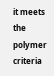it meets the polymer criteria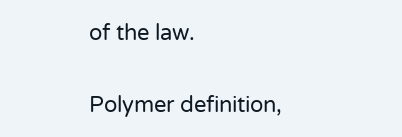of the law.


Polymer definition,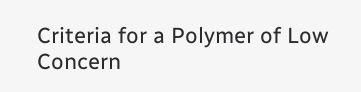Criteria for a Polymer of Low Concern